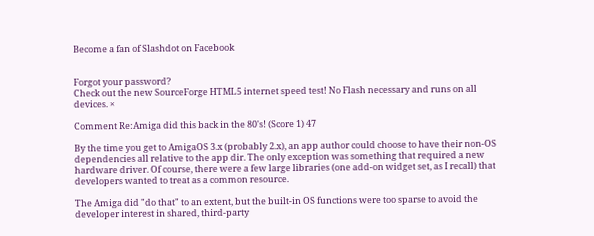Become a fan of Slashdot on Facebook


Forgot your password?
Check out the new SourceForge HTML5 internet speed test! No Flash necessary and runs on all devices. ×

Comment Re:Amiga did this back in the 80's! (Score 1) 47

By the time you get to AmigaOS 3.x (probably 2.x), an app author could choose to have their non-OS dependencies all relative to the app dir. The only exception was something that required a new hardware driver. Of course, there were a few large libraries (one add-on widget set, as I recall) that developers wanted to treat as a common resource.

The Amiga did "do that" to an extent, but the built-in OS functions were too sparse to avoid the developer interest in shared, third-party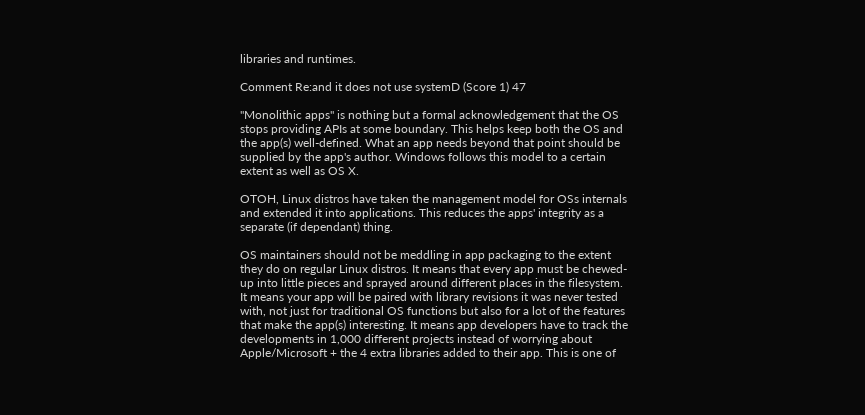libraries and runtimes.

Comment Re:and it does not use systemD (Score 1) 47

"Monolithic apps" is nothing but a formal acknowledgement that the OS stops providing APIs at some boundary. This helps keep both the OS and the app(s) well-defined. What an app needs beyond that point should be supplied by the app's author. Windows follows this model to a certain extent as well as OS X.

OTOH, Linux distros have taken the management model for OSs internals and extended it into applications. This reduces the apps' integrity as a separate (if dependant) thing.

OS maintainers should not be meddling in app packaging to the extent they do on regular Linux distros. It means that every app must be chewed-up into little pieces and sprayed around different places in the filesystem. It means your app will be paired with library revisions it was never tested with, not just for traditional OS functions but also for a lot of the features that make the app(s) interesting. It means app developers have to track the developments in 1,000 different projects instead of worrying about Apple/Microsoft + the 4 extra libraries added to their app. This is one of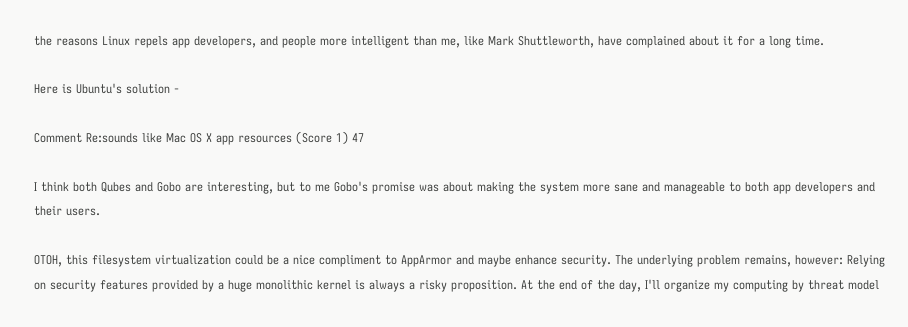the reasons Linux repels app developers, and people more intelligent than me, like Mark Shuttleworth, have complained about it for a long time.

Here is Ubuntu's solution -

Comment Re:sounds like Mac OS X app resources (Score 1) 47

I think both Qubes and Gobo are interesting, but to me Gobo's promise was about making the system more sane and manageable to both app developers and their users.

OTOH, this filesystem virtualization could be a nice compliment to AppArmor and maybe enhance security. The underlying problem remains, however: Relying on security features provided by a huge monolithic kernel is always a risky proposition. At the end of the day, I'll organize my computing by threat model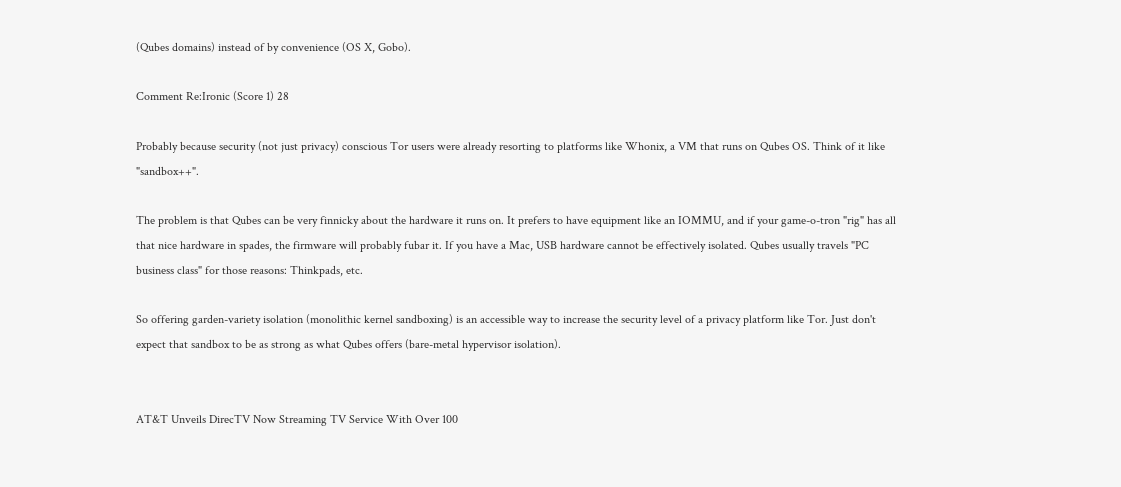(Qubes domains) instead of by convenience (OS X, Gobo).

Comment Re:Ironic (Score 1) 28

Probably because security (not just privacy) conscious Tor users were already resorting to platforms like Whonix, a VM that runs on Qubes OS. Think of it like "sandbox++".

The problem is that Qubes can be very finnicky about the hardware it runs on. It prefers to have equipment like an IOMMU, and if your game-o-tron "rig" has all that nice hardware in spades, the firmware will probably fubar it. If you have a Mac, USB hardware cannot be effectively isolated. Qubes usually travels "PC business class" for those reasons: Thinkpads, etc.

So offering garden-variety isolation (monolithic kernel sandboxing) is an accessible way to increase the security level of a privacy platform like Tor. Just don't expect that sandbox to be as strong as what Qubes offers (bare-metal hypervisor isolation).


AT&T Unveils DirecTV Now Streaming TV Service With Over 100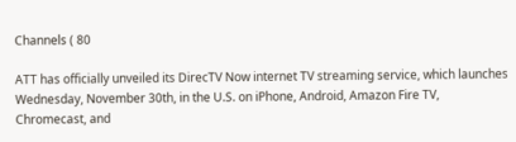Channels ( 80

ATT has officially unveiled its DirecTV Now internet TV streaming service, which launches Wednesday, November 30th, in the U.S. on iPhone, Android, Amazon Fire TV, Chromecast, and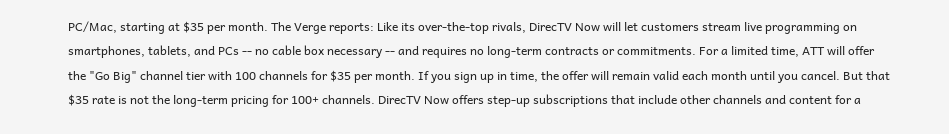PC/Mac, starting at $35 per month. The Verge reports: Like its over-the-top rivals, DirecTV Now will let customers stream live programming on smartphones, tablets, and PCs -- no cable box necessary -- and requires no long-term contracts or commitments. For a limited time, ATT will offer the "Go Big" channel tier with 100 channels for $35 per month. If you sign up in time, the offer will remain valid each month until you cancel. But that $35 rate is not the long-term pricing for 100+ channels. DirecTV Now offers step-up subscriptions that include other channels and content for a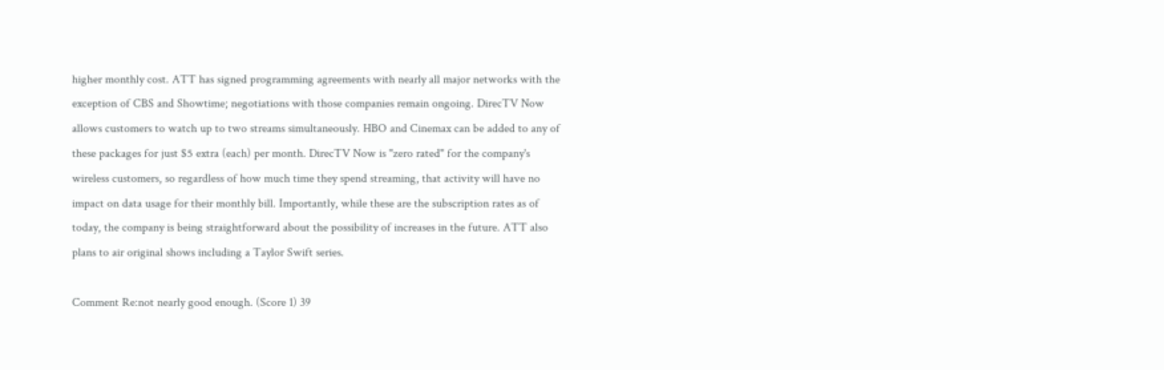higher monthly cost. ATT has signed programming agreements with nearly all major networks with the exception of CBS and Showtime; negotiations with those companies remain ongoing. DirecTV Now allows customers to watch up to two streams simultaneously. HBO and Cinemax can be added to any of these packages for just $5 extra (each) per month. DirecTV Now is "zero rated" for the company's wireless customers, so regardless of how much time they spend streaming, that activity will have no impact on data usage for their monthly bill. Importantly, while these are the subscription rates as of today, the company is being straightforward about the possibility of increases in the future. ATT also plans to air original shows including a Taylor Swift series.

Comment Re:not nearly good enough. (Score 1) 39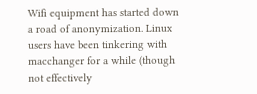Wifi equipment has started down a road of anonymization. Linux users have been tinkering with macchanger for a while (though not effectively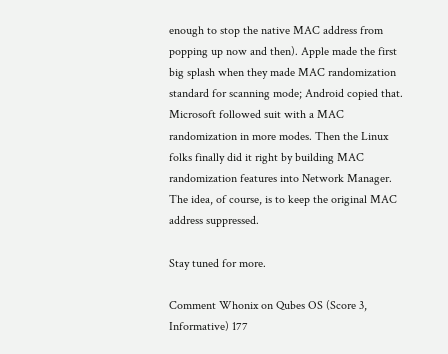enough to stop the native MAC address from popping up now and then). Apple made the first big splash when they made MAC randomization standard for scanning mode; Android copied that. Microsoft followed suit with a MAC randomization in more modes. Then the Linux folks finally did it right by building MAC randomization features into Network Manager. The idea, of course, is to keep the original MAC address suppressed.

Stay tuned for more.

Comment Whonix on Qubes OS (Score 3, Informative) 177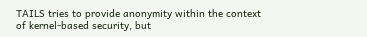TAILS tries to provide anonymity within the context of kernel-based security, but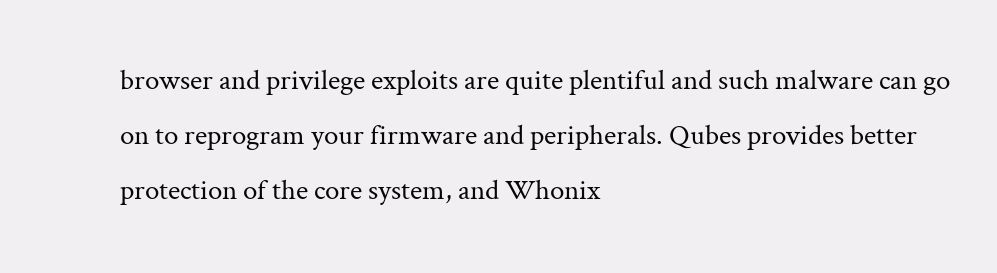browser and privilege exploits are quite plentiful and such malware can go on to reprogram your firmware and peripherals. Qubes provides better protection of the core system, and Whonix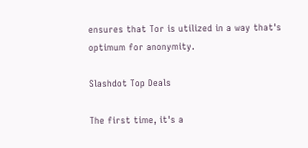ensures that Tor is utilized in a way that's optimum for anonymity.

Slashdot Top Deals

The first time, it's a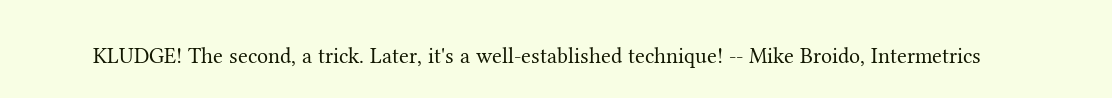KLUDGE! The second, a trick. Later, it's a well-established technique! -- Mike Broido, Intermetrics